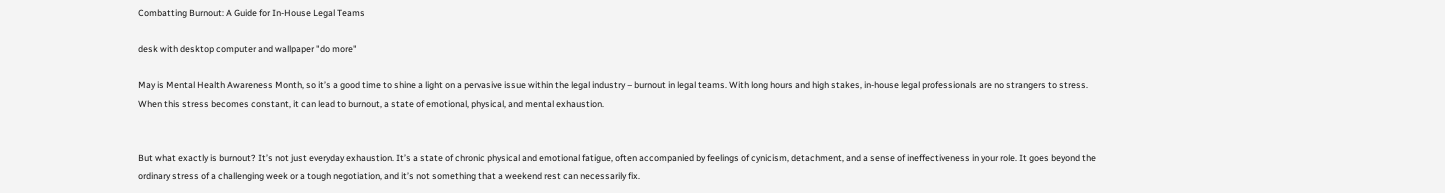Combatting Burnout: A Guide for In-House Legal Teams

desk with desktop computer and wallpaper "do more"

May is Mental Health Awareness Month, so it’s a good time to shine a light on a pervasive issue within the legal industry – burnout in legal teams. With long hours and high stakes, in-house legal professionals are no strangers to stress. When this stress becomes constant, it can lead to burnout, a state of emotional, physical, and mental exhaustion.


But what exactly is burnout? It’s not just everyday exhaustion. It’s a state of chronic physical and emotional fatigue, often accompanied by feelings of cynicism, detachment, and a sense of ineffectiveness in your role. It goes beyond the ordinary stress of a challenging week or a tough negotiation, and it’s not something that a weekend rest can necessarily fix.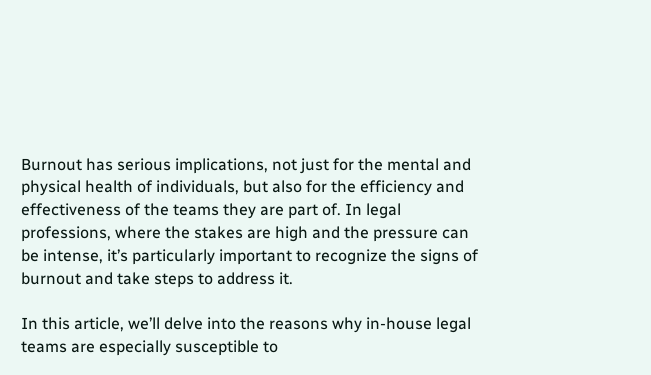Burnout has serious implications, not just for the mental and physical health of individuals, but also for the efficiency and effectiveness of the teams they are part of. In legal professions, where the stakes are high and the pressure can be intense, it’s particularly important to recognize the signs of burnout and take steps to address it.

In this article, we’ll delve into the reasons why in-house legal teams are especially susceptible to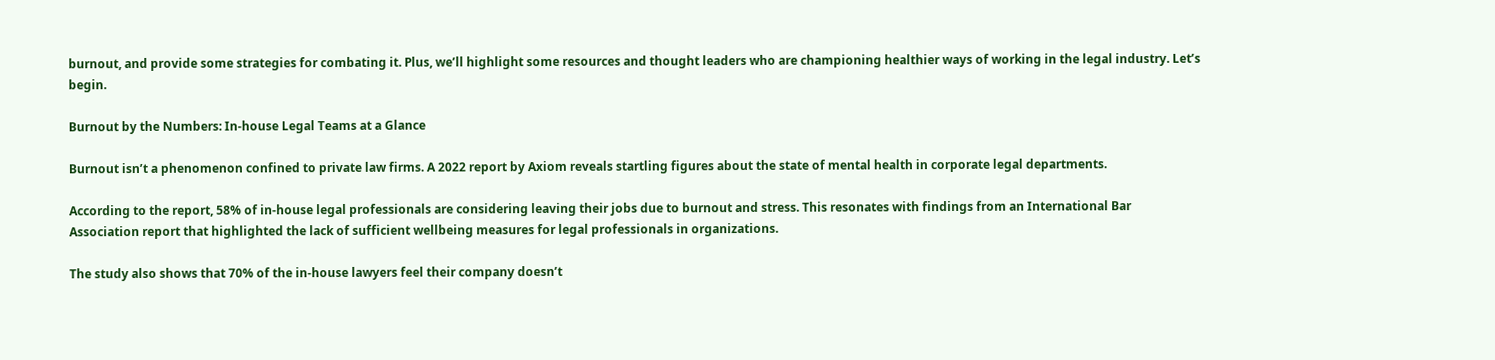burnout, and provide some strategies for combating it. Plus, we’ll highlight some resources and thought leaders who are championing healthier ways of working in the legal industry. Let’s begin.

Burnout by the Numbers: In-house Legal Teams at a Glance

Burnout isn’t a phenomenon confined to private law firms. A 2022 report by Axiom reveals startling figures about the state of mental health in corporate legal departments.

According to the report, 58% of in-house legal professionals are considering leaving their jobs due to burnout and stress. This resonates with findings from an International Bar Association report that highlighted the lack of sufficient wellbeing measures for legal professionals in organizations.

The study also shows that 70% of the in-house lawyers feel their company doesn’t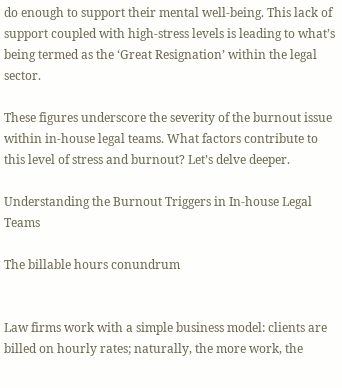do enough to support their mental well-being. This lack of support coupled with high-stress levels is leading to what’s being termed as the ‘Great Resignation’ within the legal sector.

These figures underscore the severity of the burnout issue within in-house legal teams. What factors contribute to this level of stress and burnout? Let’s delve deeper.

Understanding the Burnout Triggers in In-house Legal Teams

The billable hours conundrum


Law firms work with a simple business model: clients are billed on hourly rates; naturally, the more work, the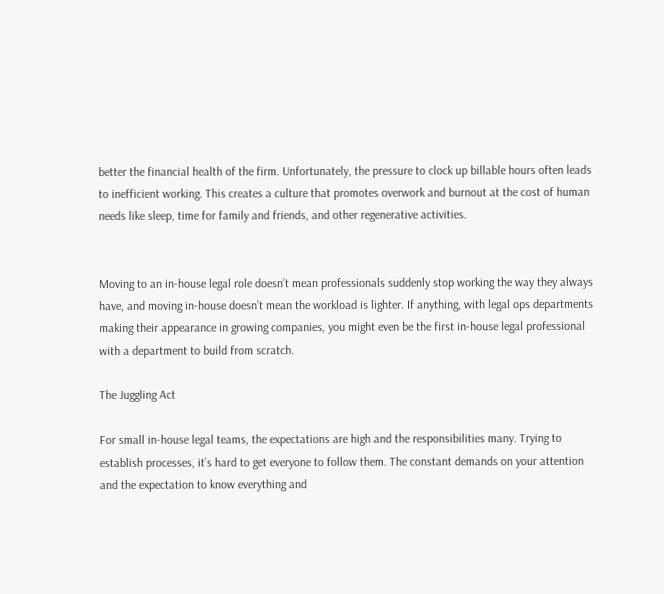better the financial health of the firm. Unfortunately, the pressure to clock up billable hours often leads to inefficient working. This creates a culture that promotes overwork and burnout at the cost of human needs like sleep, time for family and friends, and other regenerative activities.


Moving to an in-house legal role doesn’t mean professionals suddenly stop working the way they always have, and moving in-house doesn’t mean the workload is lighter. If anything, with legal ops departments making their appearance in growing companies, you might even be the first in-house legal professional with a department to build from scratch.

The Juggling Act

For small in-house legal teams, the expectations are high and the responsibilities many. Trying to establish processes, it’s hard to get everyone to follow them. The constant demands on your attention and the expectation to know everything and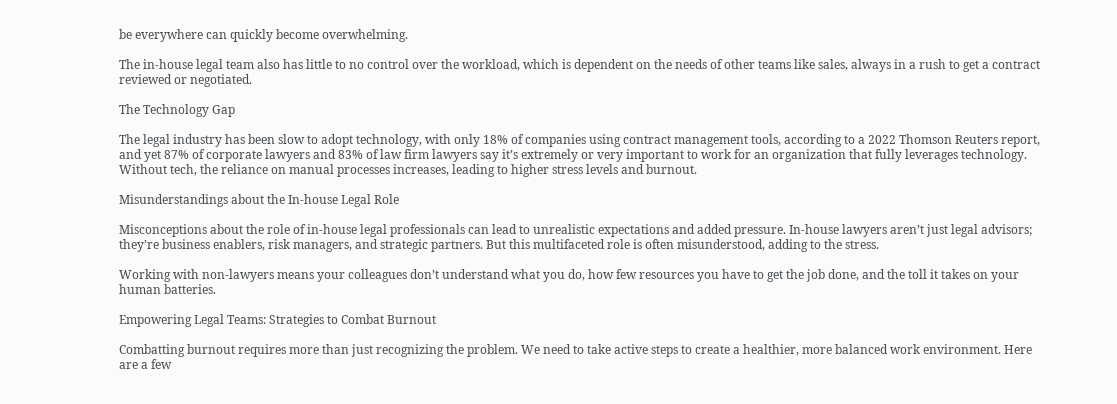be everywhere can quickly become overwhelming.

The in-house legal team also has little to no control over the workload, which is dependent on the needs of other teams like sales, always in a rush to get a contract reviewed or negotiated.

The Technology Gap

The legal industry has been slow to adopt technology, with only 18% of companies using contract management tools, according to a 2022 Thomson Reuters report, and yet 87% of corporate lawyers and 83% of law firm lawyers say it’s extremely or very important to work for an organization that fully leverages technology. Without tech, the reliance on manual processes increases, leading to higher stress levels and burnout.

Misunderstandings about the In-house Legal Role

Misconceptions about the role of in-house legal professionals can lead to unrealistic expectations and added pressure. In-house lawyers aren’t just legal advisors; they’re business enablers, risk managers, and strategic partners. But this multifaceted role is often misunderstood, adding to the stress.

Working with non-lawyers means your colleagues don’t understand what you do, how few resources you have to get the job done, and the toll it takes on your human batteries.

Empowering Legal Teams: Strategies to Combat Burnout

Combatting burnout requires more than just recognizing the problem. We need to take active steps to create a healthier, more balanced work environment. Here are a few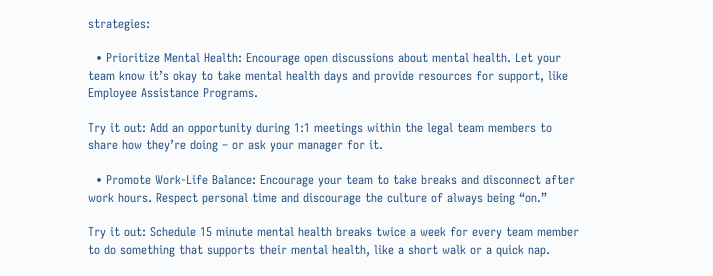strategies:

  • Prioritize Mental Health: Encourage open discussions about mental health. Let your team know it’s okay to take mental health days and provide resources for support, like Employee Assistance Programs.

Try it out: Add an opportunity during 1:1 meetings within the legal team members to share how they’re doing – or ask your manager for it.

  • Promote Work-Life Balance: Encourage your team to take breaks and disconnect after work hours. Respect personal time and discourage the culture of always being “on.”

Try it out: Schedule 15 minute mental health breaks twice a week for every team member to do something that supports their mental health, like a short walk or a quick nap.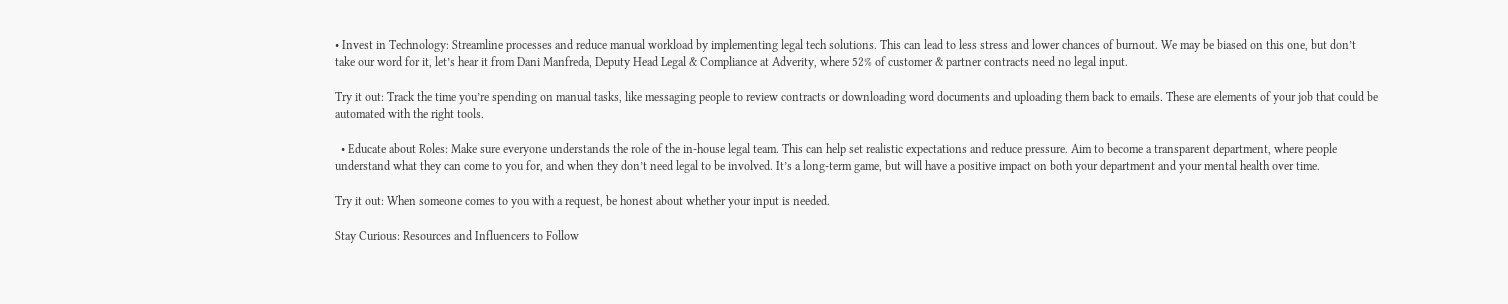• Invest in Technology: Streamline processes and reduce manual workload by implementing legal tech solutions. This can lead to less stress and lower chances of burnout. We may be biased on this one, but don’t take our word for it, let’s hear it from Dani Manfreda, Deputy Head Legal & Compliance at Adverity, where 52% of customer & partner contracts need no legal input.

Try it out: Track the time you’re spending on manual tasks, like messaging people to review contracts or downloading word documents and uploading them back to emails. These are elements of your job that could be automated with the right tools.

  • Educate about Roles: Make sure everyone understands the role of the in-house legal team. This can help set realistic expectations and reduce pressure. Aim to become a transparent department, where people understand what they can come to you for, and when they don’t need legal to be involved. It’s a long-term game, but will have a positive impact on both your department and your mental health over time.

Try it out: When someone comes to you with a request, be honest about whether your input is needed.

Stay Curious: Resources and Influencers to Follow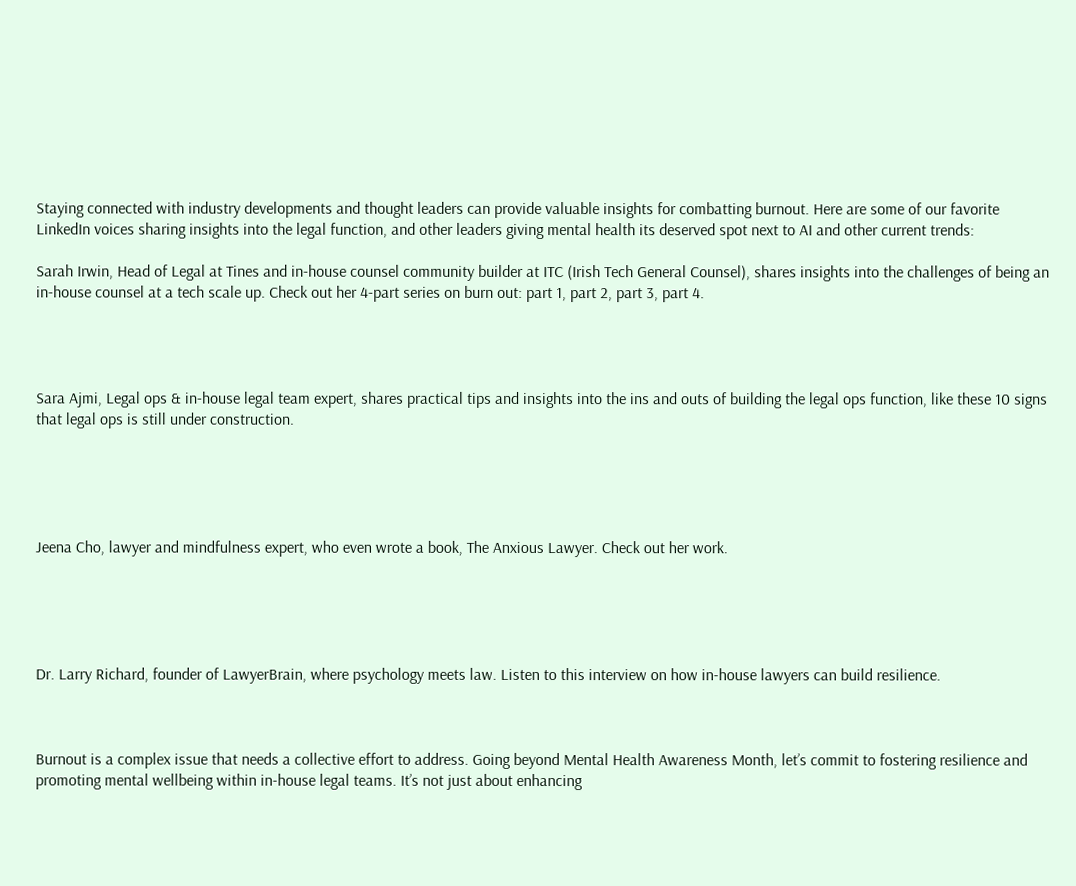Staying connected with industry developments and thought leaders can provide valuable insights for combatting burnout. Here are some of our favorite LinkedIn voices sharing insights into the legal function, and other leaders giving mental health its deserved spot next to AI and other current trends:

Sarah Irwin, Head of Legal at Tines and in-house counsel community builder at ITC (Irish Tech General Counsel), shares insights into the challenges of being an in-house counsel at a tech scale up. Check out her 4-part series on burn out: part 1, part 2, part 3, part 4.




Sara Ajmi, Legal ops & in-house legal team expert, shares practical tips and insights into the ins and outs of building the legal ops function, like these 10 signs that legal ops is still under construction.





Jeena Cho, lawyer and mindfulness expert, who even wrote a book, The Anxious Lawyer. Check out her work.





Dr. Larry Richard, founder of LawyerBrain, where psychology meets law. Listen to this interview on how in-house lawyers can build resilience.



Burnout is a complex issue that needs a collective effort to address. Going beyond Mental Health Awareness Month, let’s commit to fostering resilience and promoting mental wellbeing within in-house legal teams. It’s not just about enhancing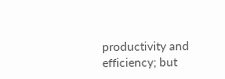productivity and efficiency; but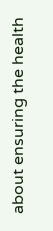about ensuring the health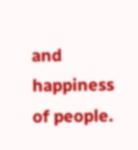and happiness of people.